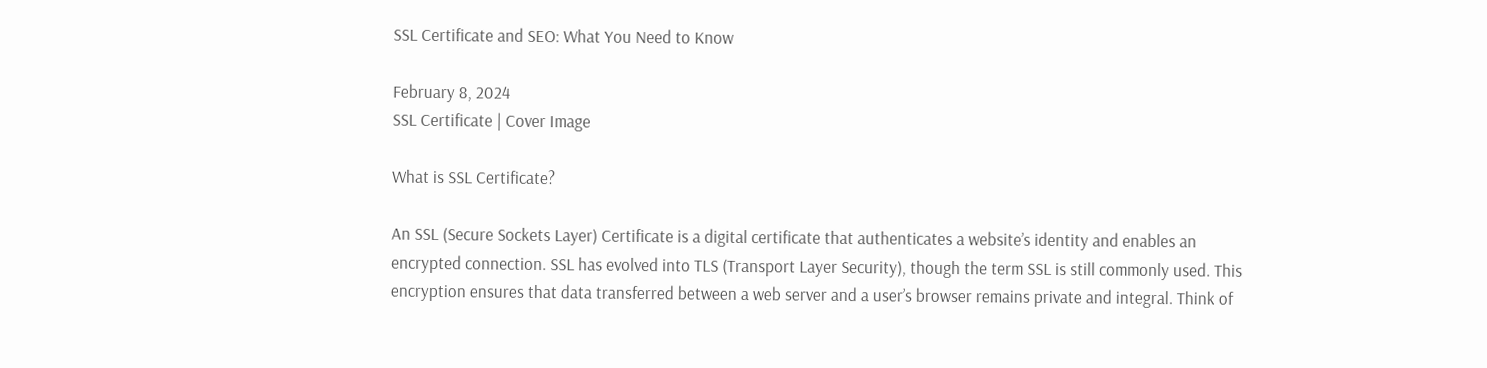SSL Certificate and SEO: What You Need to Know

February 8, 2024
SSL Certificate | Cover Image

What is SSL Certificate?

An SSL (Secure Sockets Layer) Certificate is a digital certificate that authenticates a website’s identity and enables an encrypted connection. SSL has evolved into TLS (Transport Layer Security), though the term SSL is still commonly used. This encryption ensures that data transferred between a web server and a user’s browser remains private and integral. Think of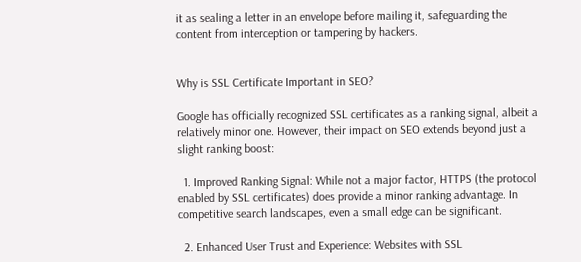it as sealing a letter in an envelope before mailing it, safeguarding the content from interception or tampering by hackers.


Why is SSL Certificate Important in SEO?

Google has officially recognized SSL certificates as a ranking signal, albeit a relatively minor one. However, their impact on SEO extends beyond just a slight ranking boost:

  1. Improved Ranking Signal: While not a major factor, HTTPS (the protocol enabled by SSL certificates) does provide a minor ranking advantage. In competitive search landscapes, even a small edge can be significant.

  2. Enhanced User Trust and Experience: Websites with SSL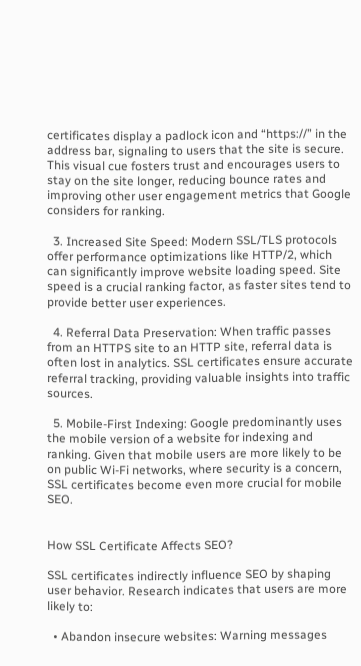certificates display a padlock icon and “https://” in the address bar, signaling to users that the site is secure. This visual cue fosters trust and encourages users to stay on the site longer, reducing bounce rates and improving other user engagement metrics that Google considers for ranking.

  3. Increased Site Speed: Modern SSL/TLS protocols offer performance optimizations like HTTP/2, which can significantly improve website loading speed. Site speed is a crucial ranking factor, as faster sites tend to provide better user experiences.

  4. Referral Data Preservation: When traffic passes from an HTTPS site to an HTTP site, referral data is often lost in analytics. SSL certificates ensure accurate referral tracking, providing valuable insights into traffic sources.

  5. Mobile-First Indexing: Google predominantly uses the mobile version of a website for indexing and ranking. Given that mobile users are more likely to be on public Wi-Fi networks, where security is a concern, SSL certificates become even more crucial for mobile SEO.


How SSL Certificate Affects SEO?

SSL certificates indirectly influence SEO by shaping user behavior. Research indicates that users are more likely to:

  • Abandon insecure websites: Warning messages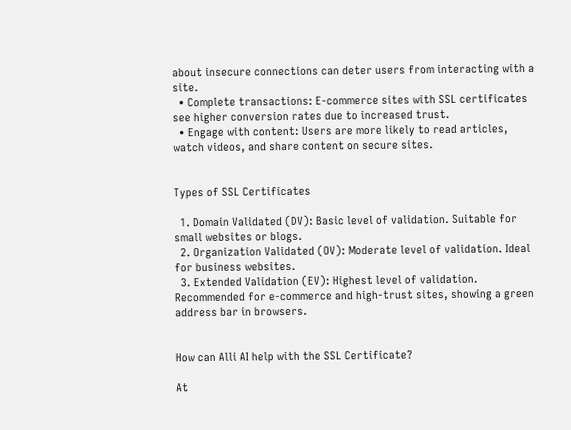about insecure connections can deter users from interacting with a site.
  • Complete transactions: E-commerce sites with SSL certificates see higher conversion rates due to increased trust.
  • Engage with content: Users are more likely to read articles, watch videos, and share content on secure sites.


Types of SSL Certificates

  1. Domain Validated (DV): Basic level of validation. Suitable for small websites or blogs.
  2. Organization Validated (OV): Moderate level of validation. Ideal for business websites.
  3. Extended Validation (EV): Highest level of validation. Recommended for e-commerce and high-trust sites, showing a green address bar in browsers.


How can Alli AI help with the SSL Certificate?

At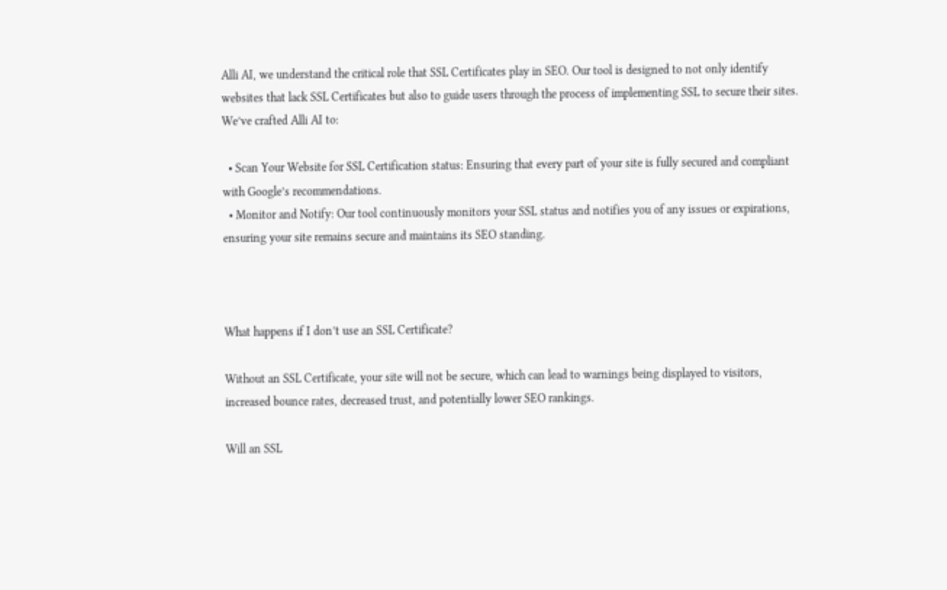Alli AI, we understand the critical role that SSL Certificates play in SEO. Our tool is designed to not only identify websites that lack SSL Certificates but also to guide users through the process of implementing SSL to secure their sites. We’ve crafted Alli AI to:

  • Scan Your Website for SSL Certification status: Ensuring that every part of your site is fully secured and compliant with Google’s recommendations.
  • Monitor and Notify: Our tool continuously monitors your SSL status and notifies you of any issues or expirations, ensuring your site remains secure and maintains its SEO standing.



What happens if I don’t use an SSL Certificate?

Without an SSL Certificate, your site will not be secure, which can lead to warnings being displayed to visitors, increased bounce rates, decreased trust, and potentially lower SEO rankings.

Will an SSL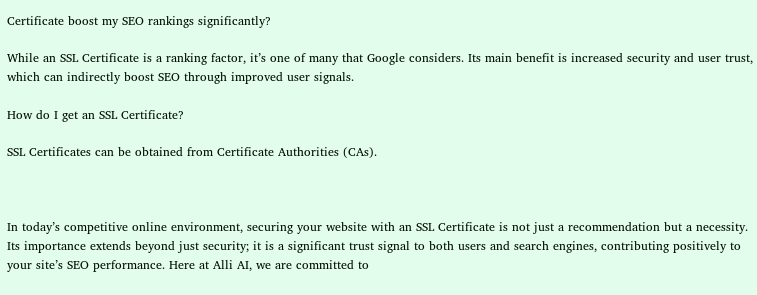Certificate boost my SEO rankings significantly?

While an SSL Certificate is a ranking factor, it’s one of many that Google considers. Its main benefit is increased security and user trust, which can indirectly boost SEO through improved user signals.

How do I get an SSL Certificate?

SSL Certificates can be obtained from Certificate Authorities (CAs).



In today’s competitive online environment, securing your website with an SSL Certificate is not just a recommendation but a necessity. Its importance extends beyond just security; it is a significant trust signal to both users and search engines, contributing positively to your site’s SEO performance. Here at Alli AI, we are committed to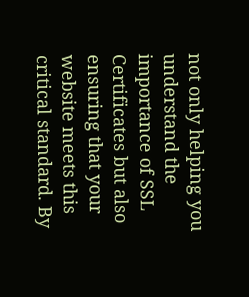not only helping you understand the importance of SSL Certificates but also ensuring that your website meets this critical standard. By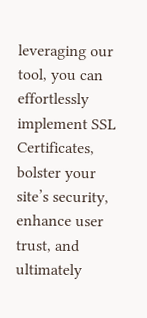leveraging our tool, you can effortlessly implement SSL Certificates, bolster your site’s security, enhance user trust, and ultimately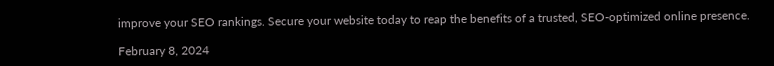improve your SEO rankings. Secure your website today to reap the benefits of a trusted, SEO-optimized online presence.

February 8, 2024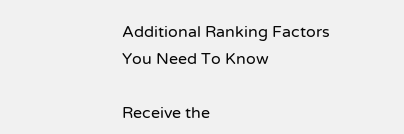Additional Ranking Factors You Need To Know

Receive the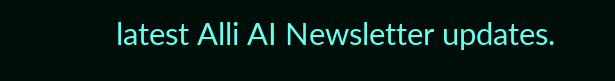latest Alli AI Newsletter updates.